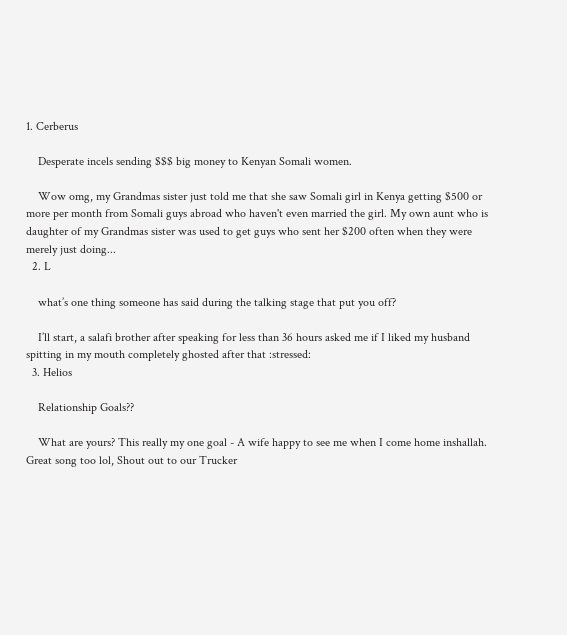1. Cerberus

    Desperate incels sending $$$ big money to Kenyan Somali women.

    Wow omg, my Grandmas sister just told me that she saw Somali girl in Kenya getting $500 or more per month from Somali guys abroad who haven't even married the girl. My own aunt who is daughter of my Grandmas sister was used to get guys who sent her $200 often when they were merely just doing...
  2. L

    what’s one thing someone has said during the talking stage that put you off?

    I’ll start, a salafi brother after speaking for less than 36 hours asked me if I liked my husband spitting in my mouth completely ghosted after that :stressed:
  3. Helios

    Relationship Goals??

    What are yours? This really my one goal - A wife happy to see me when I come home inshallah. Great song too lol, Shout out to our Trucker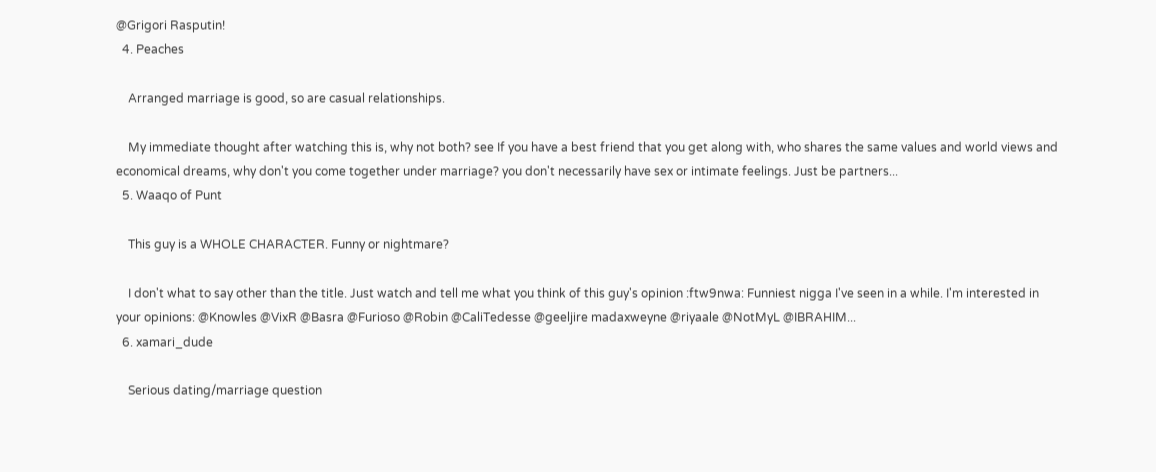@Grigori Rasputin!
  4. Peaches

    Arranged marriage is good, so are casual relationships.

    My immediate thought after watching this is, why not both? see If you have a best friend that you get along with, who shares the same values and world views and economical dreams, why don't you come together under marriage? you don't necessarily have sex or intimate feelings. Just be partners...
  5. Waaqo of Punt

    This guy is a WHOLE CHARACTER. Funny or nightmare?

    I don't what to say other than the title. Just watch and tell me what you think of this guy's opinion :ftw9nwa: Funniest nigga I've seen in a while. I'm interested in your opinions: @Knowles @VixR @Basra @Furioso @Robin @CaliTedesse @geeljire madaxweyne @riyaale @NotMyL @IBRAHIM...
  6. xamari_dude

    Serious dating/marriage question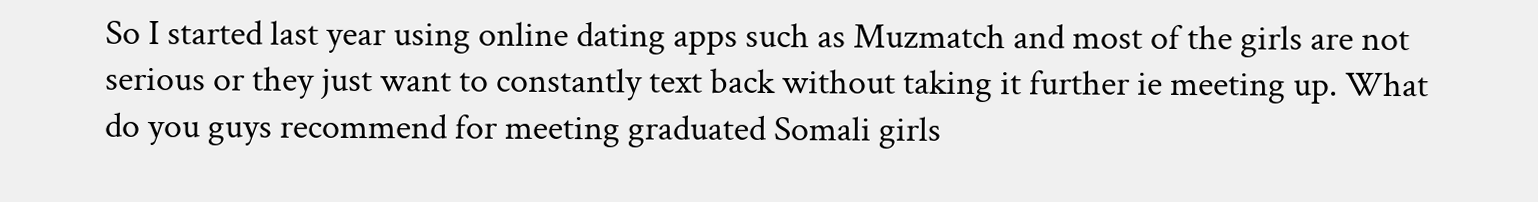So I started last year using online dating apps such as Muzmatch and most of the girls are not serious or they just want to constantly text back without taking it further ie meeting up. What do you guys recommend for meeting graduated Somali girls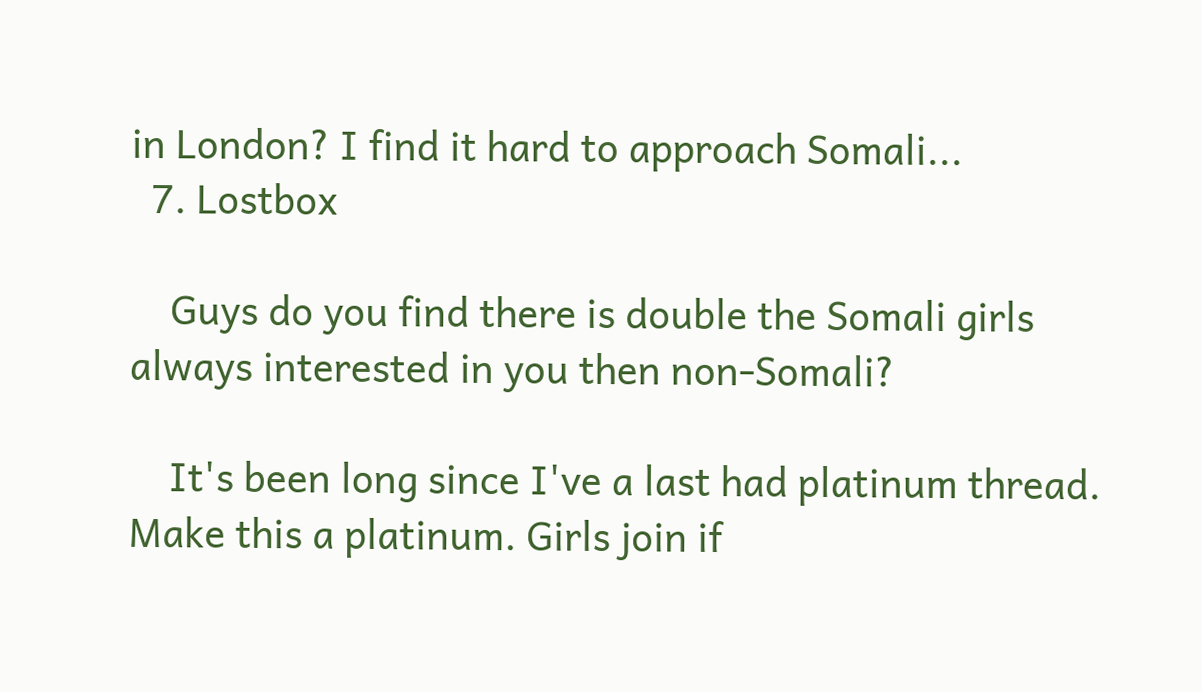in London? I find it hard to approach Somali...
  7. Lostbox

    Guys do you find there is double the Somali girls always interested in you then non-Somali?

    It's been long since I've a last had platinum thread. Make this a platinum. Girls join if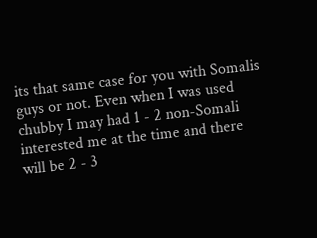its that same case for you with Somalis guys or not. Even when I was used chubby I may had 1 - 2 non-Somali interested me at the time and there will be 2 - 3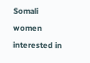Somali women interested in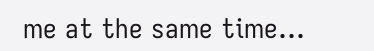me at the same time...